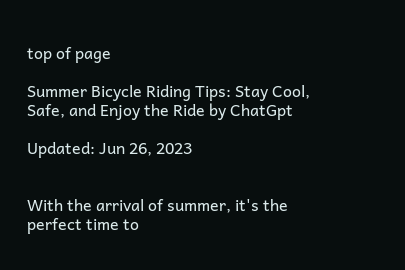top of page

Summer Bicycle Riding Tips: Stay Cool, Safe, and Enjoy the Ride by ChatGpt

Updated: Jun 26, 2023


With the arrival of summer, it's the perfect time to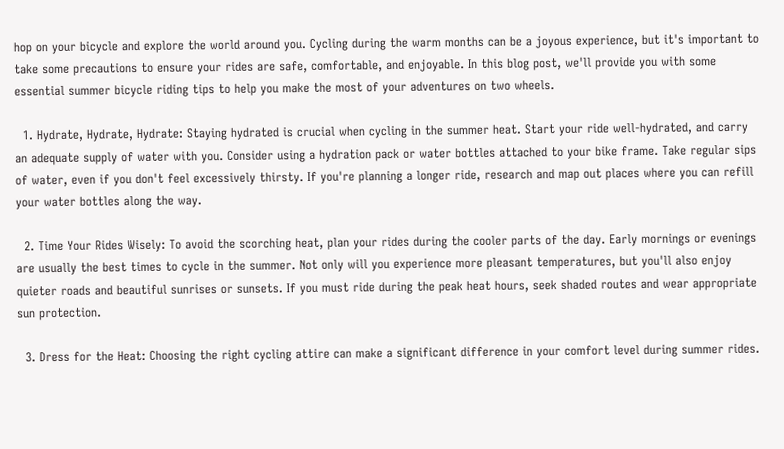hop on your bicycle and explore the world around you. Cycling during the warm months can be a joyous experience, but it's important to take some precautions to ensure your rides are safe, comfortable, and enjoyable. In this blog post, we'll provide you with some essential summer bicycle riding tips to help you make the most of your adventures on two wheels.

  1. Hydrate, Hydrate, Hydrate: Staying hydrated is crucial when cycling in the summer heat. Start your ride well-hydrated, and carry an adequate supply of water with you. Consider using a hydration pack or water bottles attached to your bike frame. Take regular sips of water, even if you don't feel excessively thirsty. If you're planning a longer ride, research and map out places where you can refill your water bottles along the way.

  2. Time Your Rides Wisely: To avoid the scorching heat, plan your rides during the cooler parts of the day. Early mornings or evenings are usually the best times to cycle in the summer. Not only will you experience more pleasant temperatures, but you'll also enjoy quieter roads and beautiful sunrises or sunsets. If you must ride during the peak heat hours, seek shaded routes and wear appropriate sun protection.

  3. Dress for the Heat: Choosing the right cycling attire can make a significant difference in your comfort level during summer rides.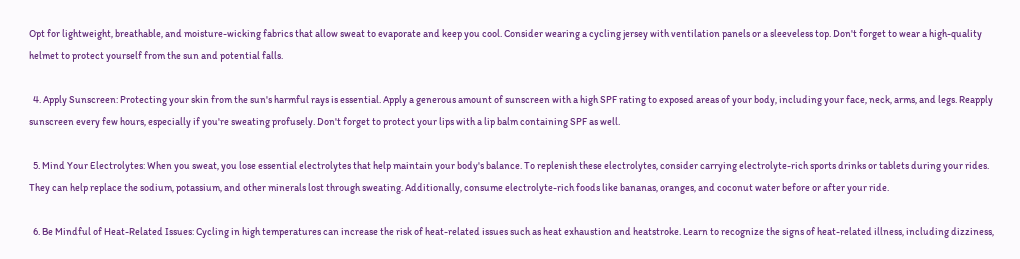Opt for lightweight, breathable, and moisture-wicking fabrics that allow sweat to evaporate and keep you cool. Consider wearing a cycling jersey with ventilation panels or a sleeveless top. Don't forget to wear a high-quality helmet to protect yourself from the sun and potential falls.

  4. Apply Sunscreen: Protecting your skin from the sun's harmful rays is essential. Apply a generous amount of sunscreen with a high SPF rating to exposed areas of your body, including your face, neck, arms, and legs. Reapply sunscreen every few hours, especially if you're sweating profusely. Don't forget to protect your lips with a lip balm containing SPF as well.

  5. Mind Your Electrolytes: When you sweat, you lose essential electrolytes that help maintain your body's balance. To replenish these electrolytes, consider carrying electrolyte-rich sports drinks or tablets during your rides. They can help replace the sodium, potassium, and other minerals lost through sweating. Additionally, consume electrolyte-rich foods like bananas, oranges, and coconut water before or after your ride.

  6. Be Mindful of Heat-Related Issues: Cycling in high temperatures can increase the risk of heat-related issues such as heat exhaustion and heatstroke. Learn to recognize the signs of heat-related illness, including dizziness,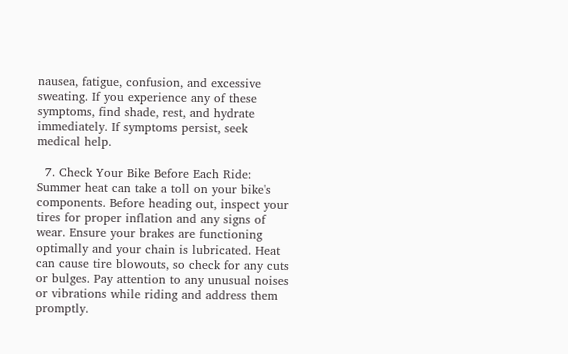nausea, fatigue, confusion, and excessive sweating. If you experience any of these symptoms, find shade, rest, and hydrate immediately. If symptoms persist, seek medical help.

  7. Check Your Bike Before Each Ride: Summer heat can take a toll on your bike's components. Before heading out, inspect your tires for proper inflation and any signs of wear. Ensure your brakes are functioning optimally and your chain is lubricated. Heat can cause tire blowouts, so check for any cuts or bulges. Pay attention to any unusual noises or vibrations while riding and address them promptly.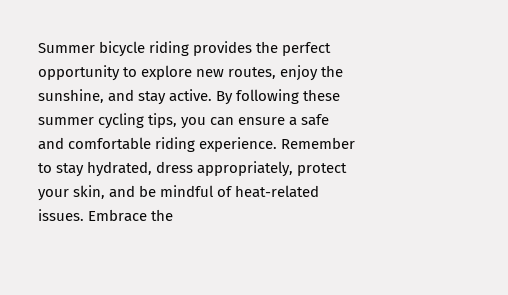Summer bicycle riding provides the perfect opportunity to explore new routes, enjoy the sunshine, and stay active. By following these summer cycling tips, you can ensure a safe and comfortable riding experience. Remember to stay hydrated, dress appropriately, protect your skin, and be mindful of heat-related issues. Embrace the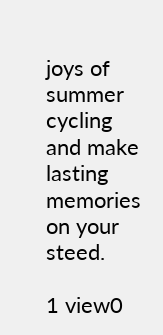joys of summer cycling and make lasting memories on your steed.

1 view0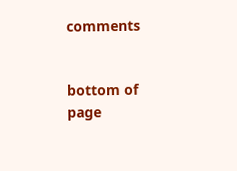comments


bottom of page